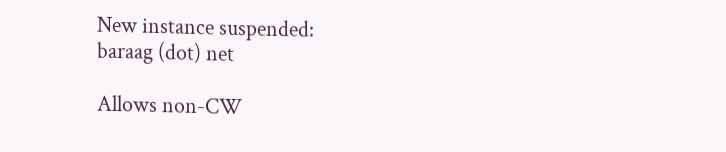New instance suspended:
baraag (dot) net

Allows non-CW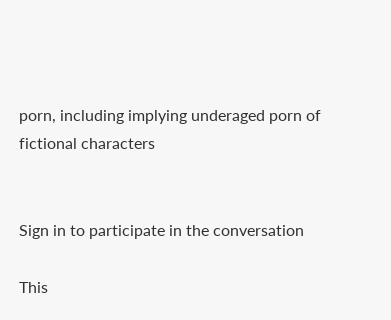porn, including implying underaged porn of fictional characters


Sign in to participate in the conversation

This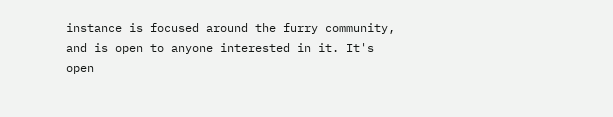instance is focused around the furry community, and is open to anyone interested in it. It's open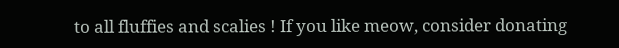to all fluffies and scalies ! If you like meow, consider donating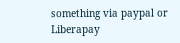something via paypal or Liberapay